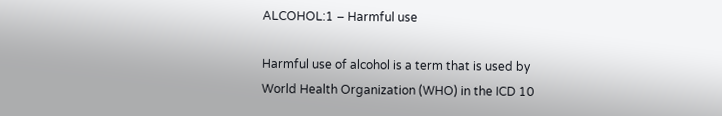ALCOHOL:1 – Harmful use

Harmful use of alcohol is a term that is used by World Health Organization (WHO) in the ICD 10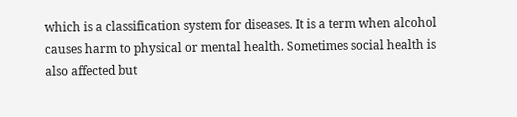which is a classification system for diseases. It is a term when alcohol causes harm to physical or mental health. Sometimes social health is also affected but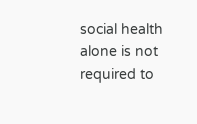social health alone is not required to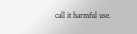call it harmful use.